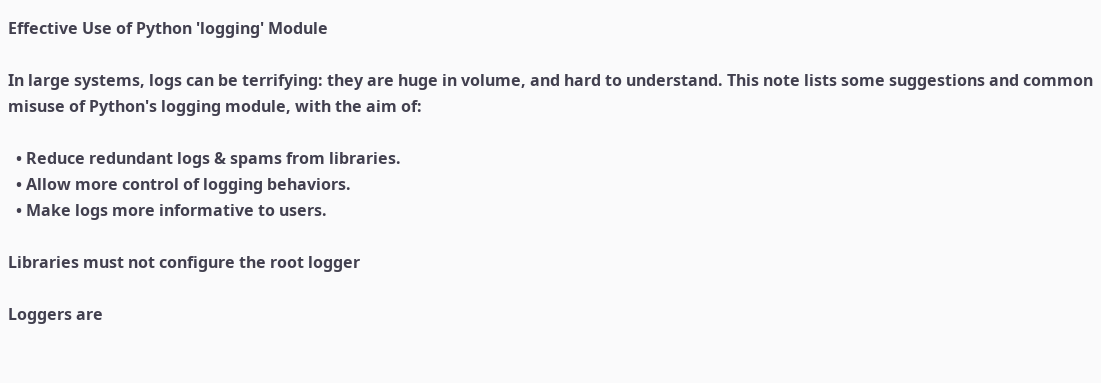Effective Use of Python 'logging' Module

In large systems, logs can be terrifying: they are huge in volume, and hard to understand. This note lists some suggestions and common misuse of Python's logging module, with the aim of:

  • Reduce redundant logs & spams from libraries.
  • Allow more control of logging behaviors.
  • Make logs more informative to users.

Libraries must not configure the root logger

Loggers are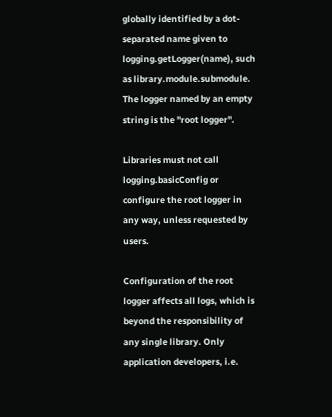globally identified by a dot-separated name given to logging.getLogger(name), such as library.module.submodule. The logger named by an empty string is the "root logger".

Libraries must not call logging.basicConfig or configure the root logger in any way, unless requested by users.

Configuration of the root logger affects all logs, which is beyond the responsibility of any single library. Only application developers, i.e.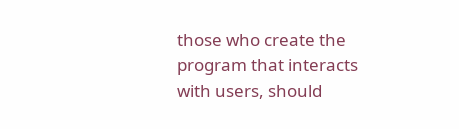those who create the program that interacts with users, should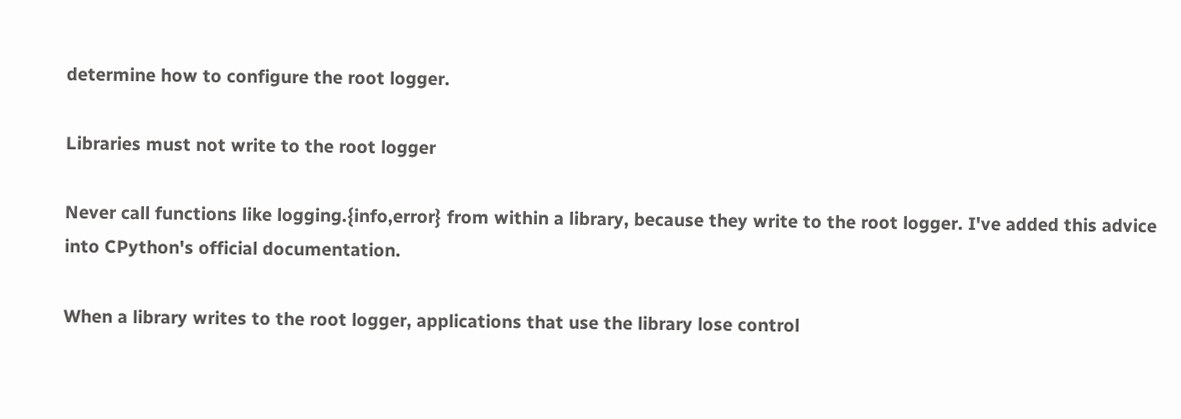determine how to configure the root logger.

Libraries must not write to the root logger

Never call functions like logging.{info,error} from within a library, because they write to the root logger. I've added this advice into CPython's official documentation.

When a library writes to the root logger, applications that use the library lose control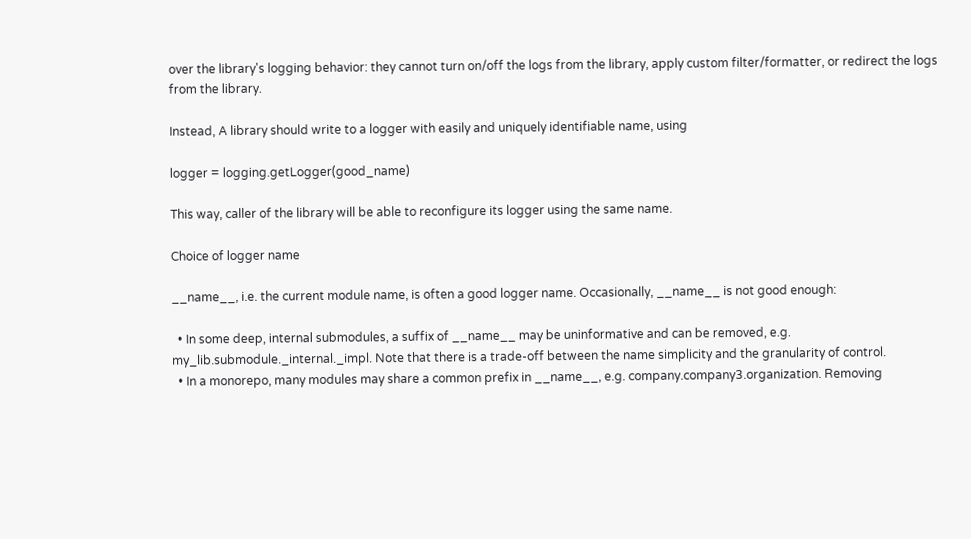over the library's logging behavior: they cannot turn on/off the logs from the library, apply custom filter/formatter, or redirect the logs from the library.

Instead, A library should write to a logger with easily and uniquely identifiable name, using

logger = logging.getLogger(good_name)

This way, caller of the library will be able to reconfigure its logger using the same name.

Choice of logger name

__name__, i.e. the current module name, is often a good logger name. Occasionally, __name__ is not good enough:

  • In some deep, internal submodules, a suffix of __name__ may be uninformative and can be removed, e.g. my_lib.submodule._internal._impl. Note that there is a trade-off between the name simplicity and the granularity of control.
  • In a monorepo, many modules may share a common prefix in __name__, e.g. company.company3.organization. Removing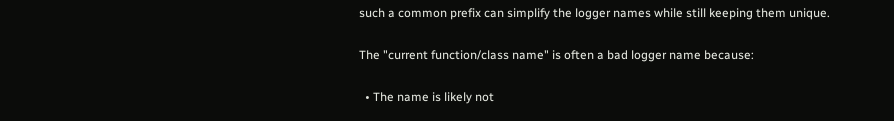such a common prefix can simplify the logger names while still keeping them unique.

The "current function/class name" is often a bad logger name because:

  • The name is likely not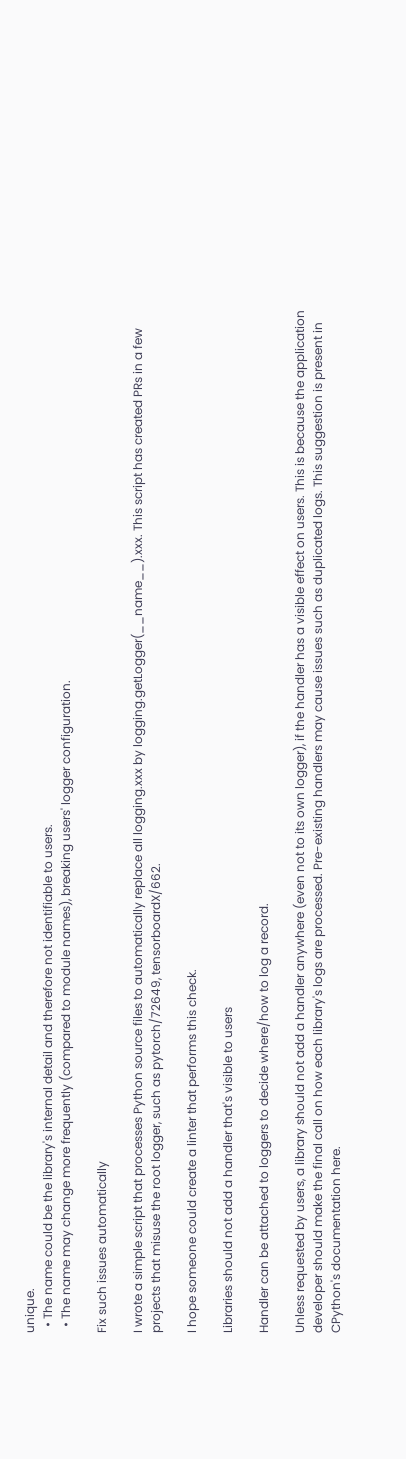unique.
  • The name could be the library's internal detail and therefore not identifiable to users.
  • The name may change more frequently (compared to module names), breaking users' logger configuration.

Fix such issues automatically

I wrote a simple script that processes Python source files to automatically replace all logging.xxx by logging.getLogger(__name__).xxx. This script has created PRs in a few projects that misuse the root logger, such as pytorch/72649, tensorboardX/662.

I hope someone could create a linter that performs this check.

Libraries should not add a handler that's visible to users

Handler can be attached to loggers to decide where/how to log a record.

Unless requested by users, a library should not add a handler anywhere (even not to its own logger), if the handler has a visible effect on users. This is because the application developer should make the final call on how each library's logs are processed. Pre-existing handlers may cause issues such as duplicated logs. This suggestion is present in CPython's documentation here.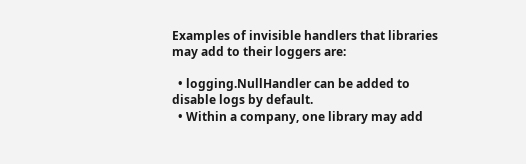Examples of invisible handlers that libraries may add to their loggers are:

  • logging.NullHandler can be added to disable logs by default.
  • Within a company, one library may add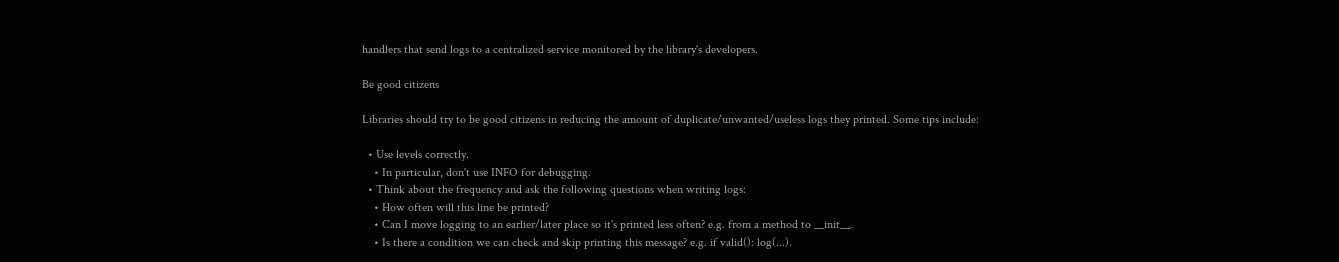handlers that send logs to a centralized service monitored by the library's developers.

Be good citizens

Libraries should try to be good citizens in reducing the amount of duplicate/unwanted/useless logs they printed. Some tips include:

  • Use levels correctly.
    • In particular, don't use INFO for debugging.
  • Think about the frequency and ask the following questions when writing logs:
    • How often will this line be printed?
    • Can I move logging to an earlier/later place so it's printed less often? e.g. from a method to __init__.
    • Is there a condition we can check and skip printing this message? e.g. if valid(): log(...).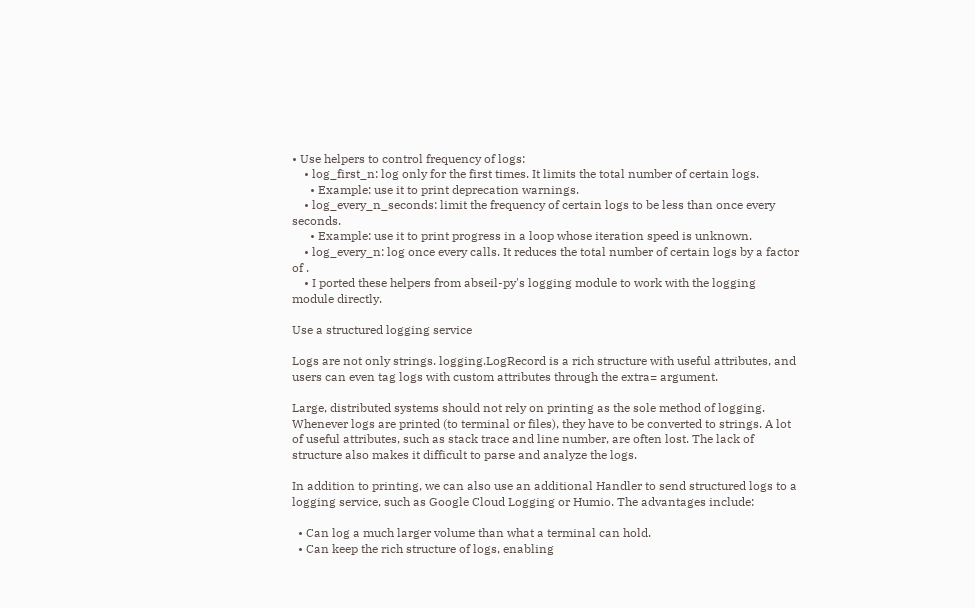• Use helpers to control frequency of logs:
    • log_first_n: log only for the first times. It limits the total number of certain logs.
      • Example: use it to print deprecation warnings.
    • log_every_n_seconds: limit the frequency of certain logs to be less than once every seconds.
      • Example: use it to print progress in a loop whose iteration speed is unknown.
    • log_every_n: log once every calls. It reduces the total number of certain logs by a factor of .
    • I ported these helpers from abseil-py's logging module to work with the logging module directly.

Use a structured logging service

Logs are not only strings. logging.LogRecord is a rich structure with useful attributes, and users can even tag logs with custom attributes through the extra= argument.

Large, distributed systems should not rely on printing as the sole method of logging. Whenever logs are printed (to terminal or files), they have to be converted to strings. A lot of useful attributes, such as stack trace and line number, are often lost. The lack of structure also makes it difficult to parse and analyze the logs.

In addition to printing, we can also use an additional Handler to send structured logs to a logging service, such as Google Cloud Logging or Humio. The advantages include:

  • Can log a much larger volume than what a terminal can hold.
  • Can keep the rich structure of logs, enabling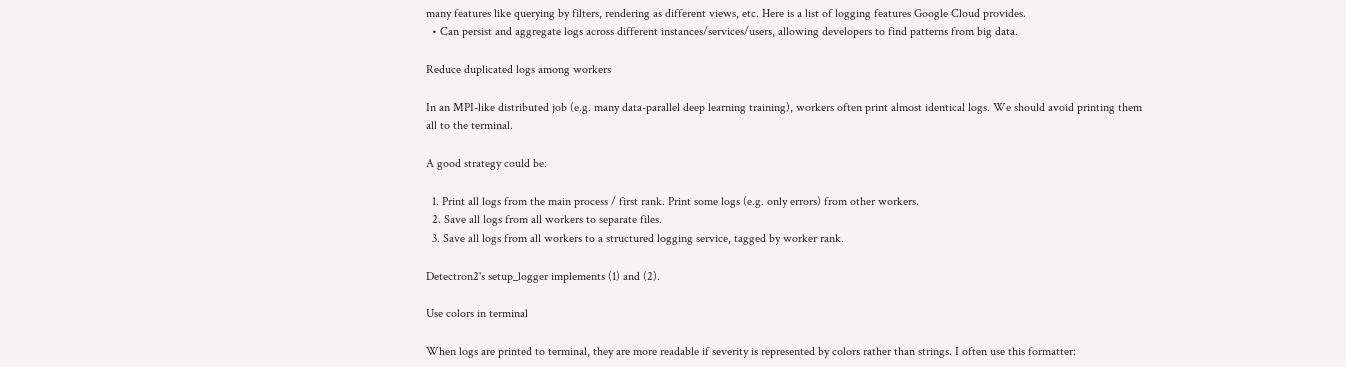many features like querying by filters, rendering as different views, etc. Here is a list of logging features Google Cloud provides.
  • Can persist and aggregate logs across different instances/services/users, allowing developers to find patterns from big data.

Reduce duplicated logs among workers

In an MPI-like distributed job (e.g. many data-parallel deep learning training), workers often print almost identical logs. We should avoid printing them all to the terminal.

A good strategy could be:

  1. Print all logs from the main process / first rank. Print some logs (e.g. only errors) from other workers.
  2. Save all logs from all workers to separate files.
  3. Save all logs from all workers to a structured logging service, tagged by worker rank.

Detectron2's setup_logger implements (1) and (2).

Use colors in terminal

When logs are printed to terminal, they are more readable if severity is represented by colors rather than strings. I often use this formatter: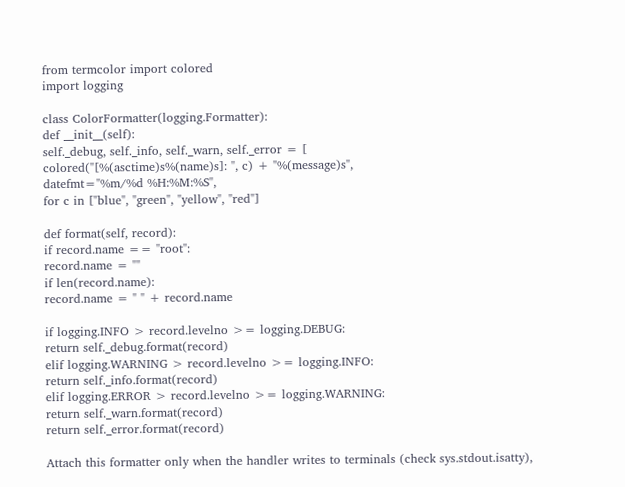from termcolor import colored
import logging

class ColorFormatter(logging.Formatter):
def __init__(self):
self._debug, self._info, self._warn, self._error = [
colored("[%(asctime)s%(name)s]: ", c) + "%(message)s",
datefmt="%m/%d %H:%M:%S",
for c in ["blue", "green", "yellow", "red"]

def format(self, record):
if record.name == "root":
record.name = ""
if len(record.name):
record.name = " " + record.name

if logging.INFO > record.levelno >= logging.DEBUG:
return self._debug.format(record)
elif logging.WARNING > record.levelno >= logging.INFO:
return self._info.format(record)
elif logging.ERROR > record.levelno >= logging.WARNING:
return self._warn.format(record)
return self._error.format(record)

Attach this formatter only when the handler writes to terminals (check sys.stdout.isatty),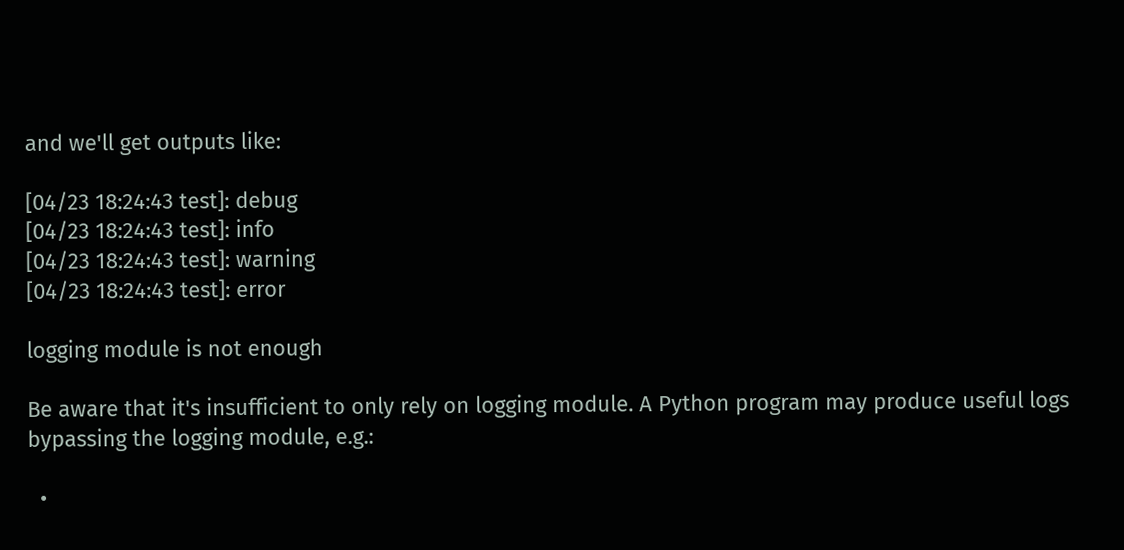and we'll get outputs like:

[04/23 18:24:43 test]: debug
[04/23 18:24:43 test]: info
[04/23 18:24:43 test]: warning
[04/23 18:24:43 test]: error

logging module is not enough

Be aware that it's insufficient to only rely on logging module. A Python program may produce useful logs bypassing the logging module, e.g.:

  •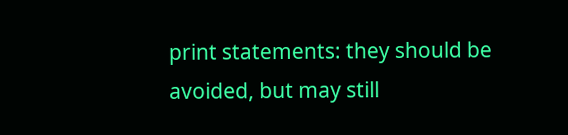print statements: they should be avoided, but may still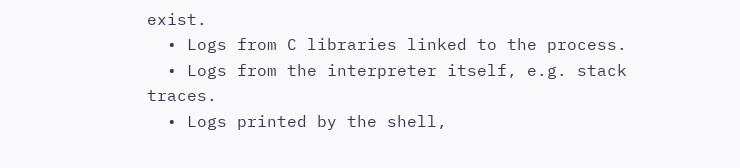exist.
  • Logs from C libraries linked to the process.
  • Logs from the interpreter itself, e.g. stack traces.
  • Logs printed by the shell,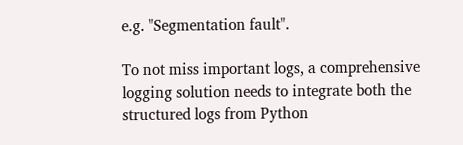e.g. "Segmentation fault".

To not miss important logs, a comprehensive logging solution needs to integrate both the structured logs from Python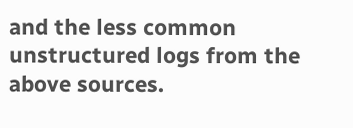and the less common unstructured logs from the above sources.